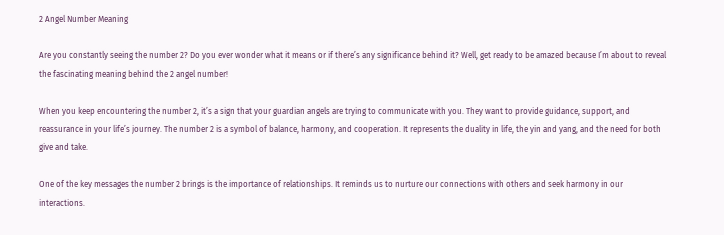2 Angel Number Meaning

Are you constantly seeing the number 2? Do you ever wonder what it means or if there’s any significance behind it? Well, get ready to be amazed because I’m about to reveal the fascinating meaning behind the 2 angel number!

When you keep encountering the number 2, it’s a sign that your guardian angels are trying to communicate with you. They want to provide guidance, support, and reassurance in your life’s journey. The number 2 is a symbol of balance, harmony, and cooperation. It represents the duality in life, the yin and yang, and the need for both give and take.

One of the key messages the number 2 brings is the importance of relationships. It reminds us to nurture our connections with others and seek harmony in our interactions.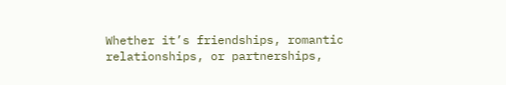Whether it’s friendships, romantic relationships, or partnerships,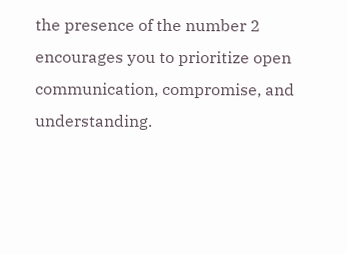the presence of the number 2 encourages you to prioritize open communication, compromise, and understanding.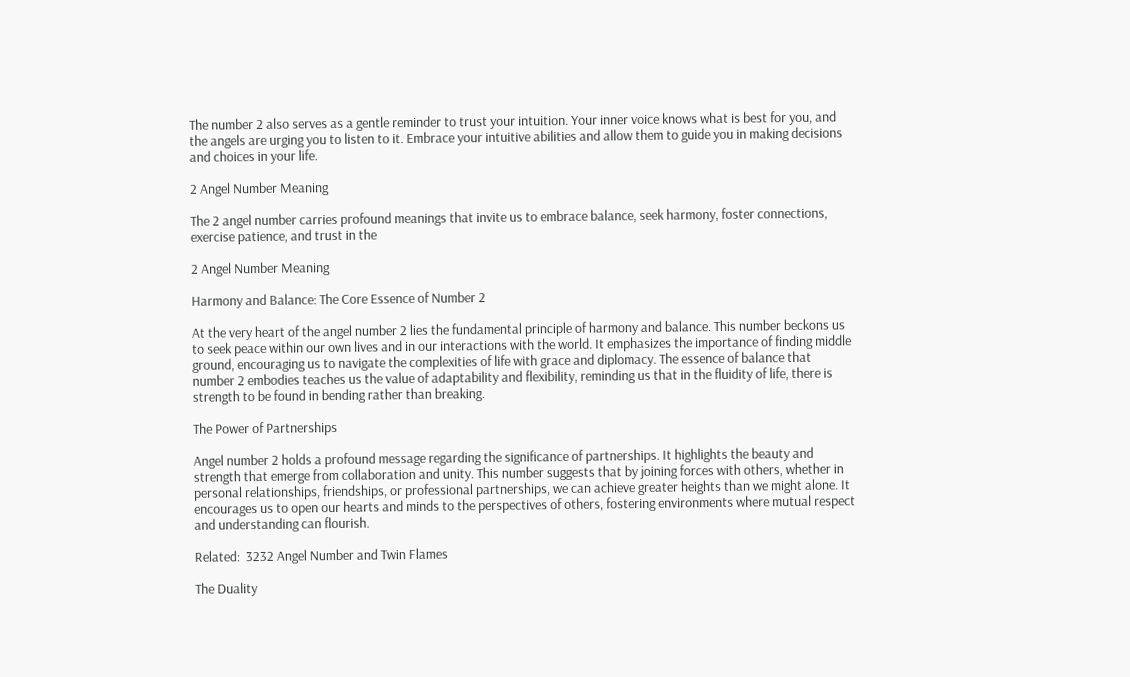The number 2 also serves as a gentle reminder to trust your intuition. Your inner voice knows what is best for you, and the angels are urging you to listen to it. Embrace your intuitive abilities and allow them to guide you in making decisions and choices in your life.

2 Angel Number Meaning

The 2 angel number carries profound meanings that invite us to embrace balance, seek harmony, foster connections, exercise patience, and trust in the

2 Angel Number Meaning

Harmony and Balance: The Core Essence of Number 2

At the very heart of the angel number 2 lies the fundamental principle of harmony and balance. This number beckons us to seek peace within our own lives and in our interactions with the world. It emphasizes the importance of finding middle ground, encouraging us to navigate the complexities of life with grace and diplomacy. The essence of balance that number 2 embodies teaches us the value of adaptability and flexibility, reminding us that in the fluidity of life, there is strength to be found in bending rather than breaking.

The Power of Partnerships

Angel number 2 holds a profound message regarding the significance of partnerships. It highlights the beauty and strength that emerge from collaboration and unity. This number suggests that by joining forces with others, whether in personal relationships, friendships, or professional partnerships, we can achieve greater heights than we might alone. It encourages us to open our hearts and minds to the perspectives of others, fostering environments where mutual respect and understanding can flourish.

Related:  3232 Angel Number and Twin Flames

The Duality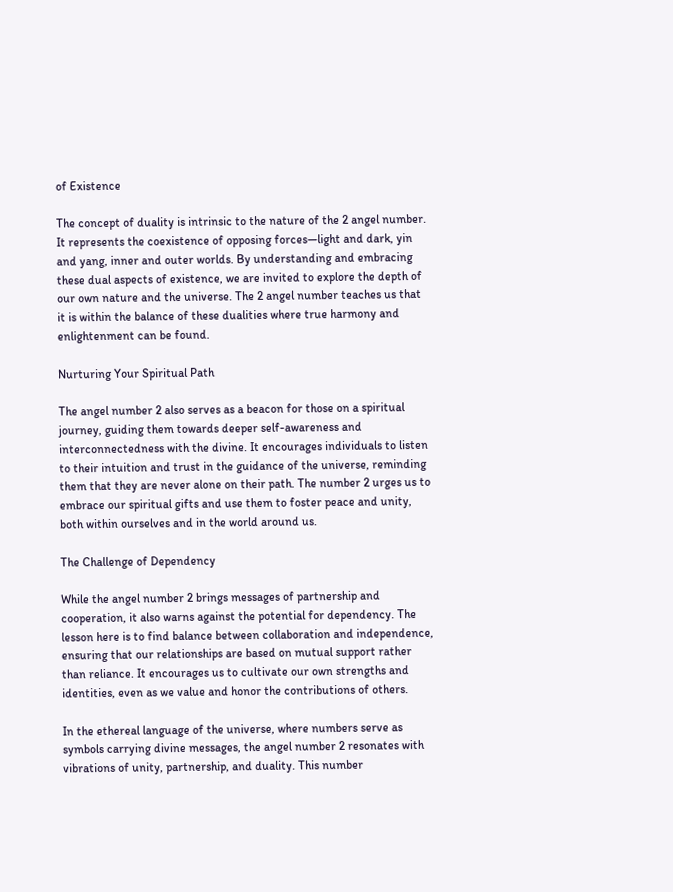of Existence

The concept of duality is intrinsic to the nature of the 2 angel number. It represents the coexistence of opposing forces—light and dark, yin and yang, inner and outer worlds. By understanding and embracing these dual aspects of existence, we are invited to explore the depth of our own nature and the universe. The 2 angel number teaches us that it is within the balance of these dualities where true harmony and enlightenment can be found.

Nurturing Your Spiritual Path

The angel number 2 also serves as a beacon for those on a spiritual journey, guiding them towards deeper self-awareness and interconnectedness with the divine. It encourages individuals to listen to their intuition and trust in the guidance of the universe, reminding them that they are never alone on their path. The number 2 urges us to embrace our spiritual gifts and use them to foster peace and unity, both within ourselves and in the world around us.

The Challenge of Dependency

While the angel number 2 brings messages of partnership and cooperation, it also warns against the potential for dependency. The lesson here is to find balance between collaboration and independence, ensuring that our relationships are based on mutual support rather than reliance. It encourages us to cultivate our own strengths and identities, even as we value and honor the contributions of others.

In the ethereal language of the universe, where numbers serve as symbols carrying divine messages, the angel number 2 resonates with vibrations of unity, partnership, and duality. This number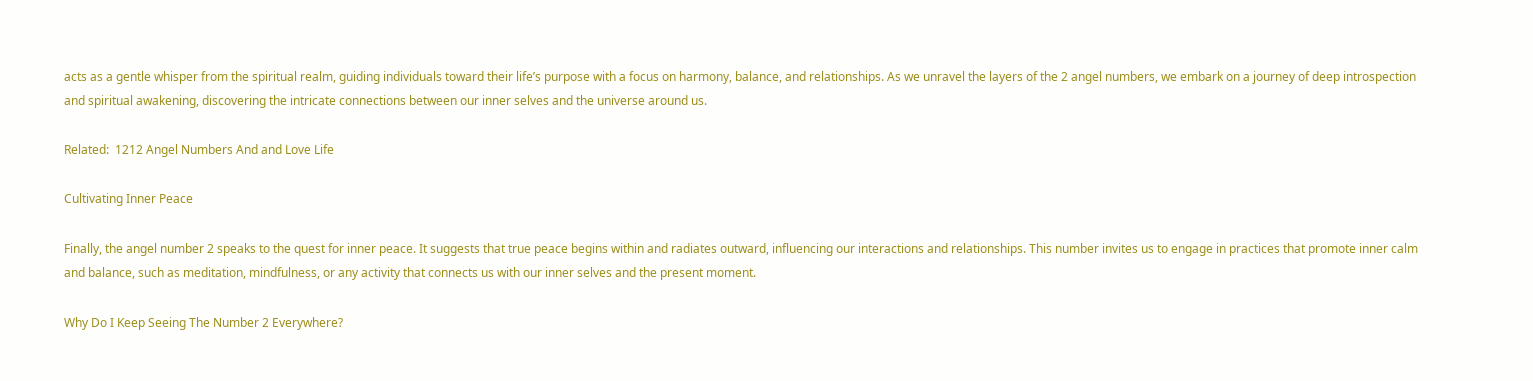acts as a gentle whisper from the spiritual realm, guiding individuals toward their life’s purpose with a focus on harmony, balance, and relationships. As we unravel the layers of the 2 angel numbers, we embark on a journey of deep introspection and spiritual awakening, discovering the intricate connections between our inner selves and the universe around us.

Related:  1212 Angel Numbers And and Love Life

Cultivating Inner Peace

Finally, the angel number 2 speaks to the quest for inner peace. It suggests that true peace begins within and radiates outward, influencing our interactions and relationships. This number invites us to engage in practices that promote inner calm and balance, such as meditation, mindfulness, or any activity that connects us with our inner selves and the present moment.

Why Do I Keep Seeing The Number 2 Everywhere?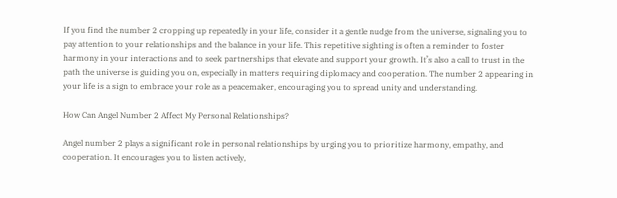If you find the number 2 cropping up repeatedly in your life, consider it a gentle nudge from the universe, signaling you to pay attention to your relationships and the balance in your life. This repetitive sighting is often a reminder to foster harmony in your interactions and to seek partnerships that elevate and support your growth. It’s also a call to trust in the path the universe is guiding you on, especially in matters requiring diplomacy and cooperation. The number 2 appearing in your life is a sign to embrace your role as a peacemaker, encouraging you to spread unity and understanding.

How Can Angel Number 2 Affect My Personal Relationships?

Angel number 2 plays a significant role in personal relationships by urging you to prioritize harmony, empathy, and cooperation. It encourages you to listen actively,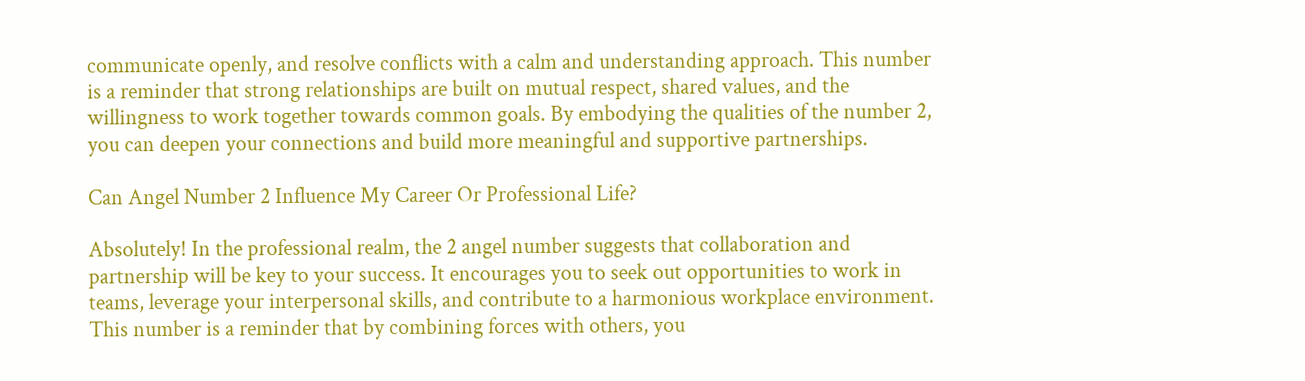communicate openly, and resolve conflicts with a calm and understanding approach. This number is a reminder that strong relationships are built on mutual respect, shared values, and the willingness to work together towards common goals. By embodying the qualities of the number 2, you can deepen your connections and build more meaningful and supportive partnerships.

Can Angel Number 2 Influence My Career Or Professional Life?

Absolutely! In the professional realm, the 2 angel number suggests that collaboration and partnership will be key to your success. It encourages you to seek out opportunities to work in teams, leverage your interpersonal skills, and contribute to a harmonious workplace environment. This number is a reminder that by combining forces with others, you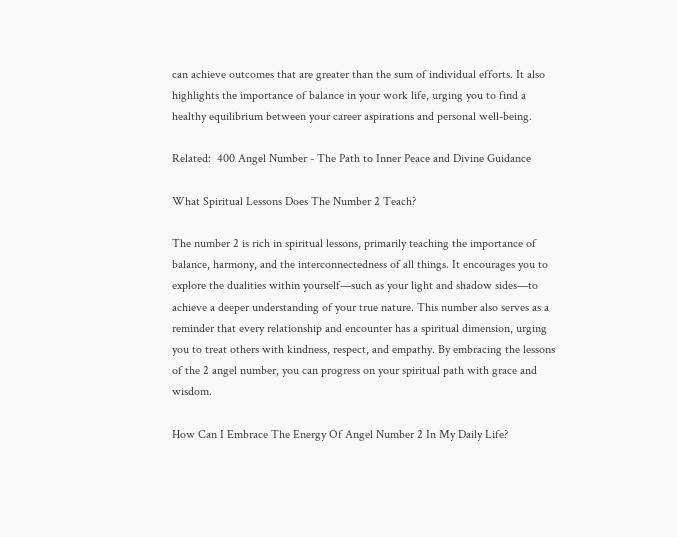can achieve outcomes that are greater than the sum of individual efforts. It also highlights the importance of balance in your work life, urging you to find a healthy equilibrium between your career aspirations and personal well-being.

Related:  400 Angel Number - The Path to Inner Peace and Divine Guidance

What Spiritual Lessons Does The Number 2 Teach?

The number 2 is rich in spiritual lessons, primarily teaching the importance of balance, harmony, and the interconnectedness of all things. It encourages you to explore the dualities within yourself—such as your light and shadow sides—to achieve a deeper understanding of your true nature. This number also serves as a reminder that every relationship and encounter has a spiritual dimension, urging you to treat others with kindness, respect, and empathy. By embracing the lessons of the 2 angel number, you can progress on your spiritual path with grace and wisdom.

How Can I Embrace The Energy Of Angel Number 2 In My Daily Life?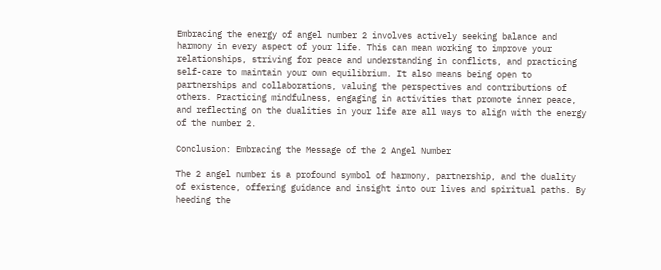Embracing the energy of angel number 2 involves actively seeking balance and harmony in every aspect of your life. This can mean working to improve your relationships, striving for peace and understanding in conflicts, and practicing self-care to maintain your own equilibrium. It also means being open to partnerships and collaborations, valuing the perspectives and contributions of others. Practicing mindfulness, engaging in activities that promote inner peace, and reflecting on the dualities in your life are all ways to align with the energy of the number 2.

Conclusion: Embracing the Message of the 2 Angel Number

The 2 angel number is a profound symbol of harmony, partnership, and the duality of existence, offering guidance and insight into our lives and spiritual paths. By heeding the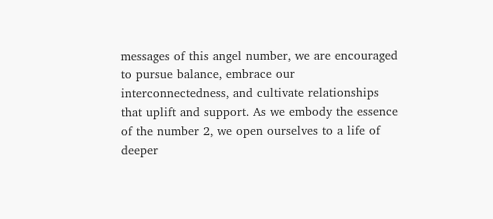messages of this angel number, we are encouraged to pursue balance, embrace our interconnectedness, and cultivate relationships that uplift and support. As we embody the essence of the number 2, we open ourselves to a life of deeper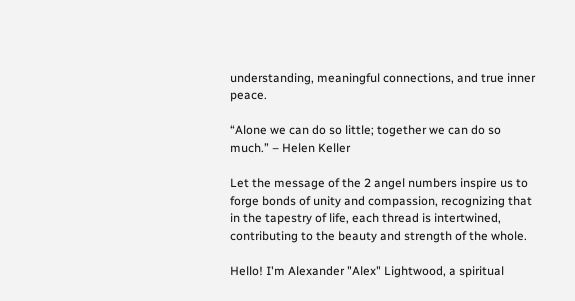understanding, meaningful connections, and true inner peace.

“Alone we can do so little; together we can do so much.” – Helen Keller

Let the message of the 2 angel numbers inspire us to forge bonds of unity and compassion, recognizing that in the tapestry of life, each thread is intertwined, contributing to the beauty and strength of the whole.

Hello! I'm Alexander "Alex" Lightwood, a spiritual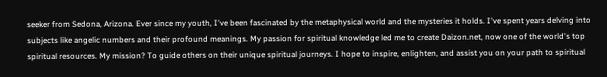seeker from Sedona, Arizona. Ever since my youth, I've been fascinated by the metaphysical world and the mysteries it holds. I've spent years delving into subjects like angelic numbers and their profound meanings. My passion for spiritual knowledge led me to create Daizon.net, now one of the world's top spiritual resources. My mission? To guide others on their unique spiritual journeys. I hope to inspire, enlighten, and assist you on your path to spiritual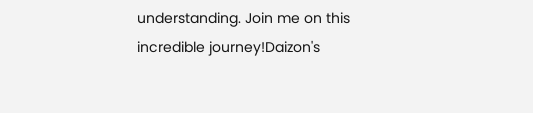understanding. Join me on this incredible journey!Daizon's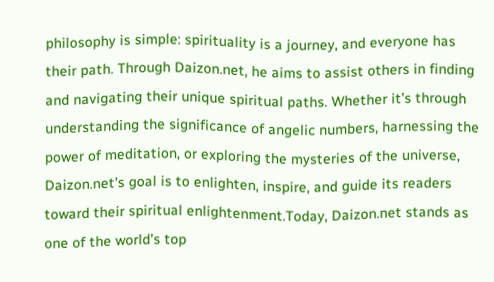philosophy is simple: spirituality is a journey, and everyone has their path. Through Daizon.net, he aims to assist others in finding and navigating their unique spiritual paths. Whether it’s through understanding the significance of angelic numbers, harnessing the power of meditation, or exploring the mysteries of the universe, Daizon.net's goal is to enlighten, inspire, and guide its readers toward their spiritual enlightenment.Today, Daizon.net stands as one of the world’s top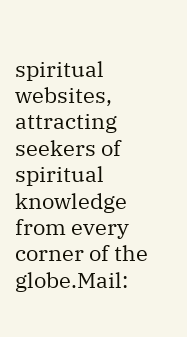spiritual websites, attracting seekers of spiritual knowledge from every corner of the globe.Mail: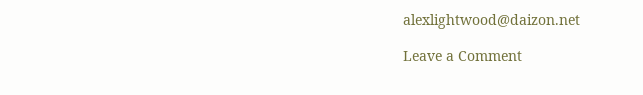alexlightwood@daizon.net

Leave a Comment